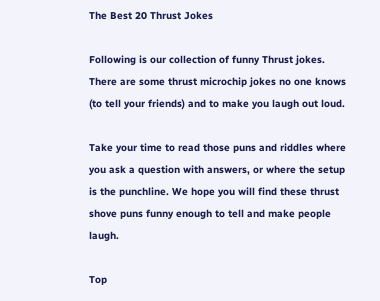The Best 20 Thrust Jokes

Following is our collection of funny Thrust jokes. There are some thrust microchip jokes no one knows (to tell your friends) and to make you laugh out loud.

Take your time to read those puns and riddles where you ask a question with answers, or where the setup is the punchline. We hope you will find these thrust shove puns funny enough to tell and make people laugh.

Top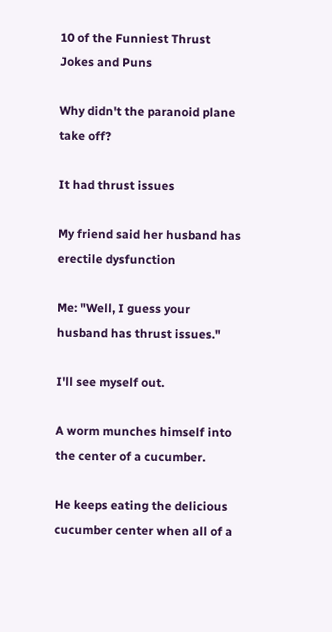10 of the Funniest Thrust Jokes and Puns

Why didn't the paranoid plane take off?

It had thrust issues

My friend said her husband has erectile dysfunction

Me: "Well, I guess your husband has thrust issues."

I'll see myself out.

A worm munches himself into the center of a cucumber.

He keeps eating the delicious cucumber center when all of a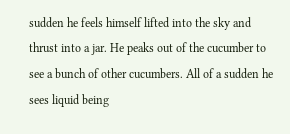sudden he feels himself lifted into the sky and thrust into a jar. He peaks out of the cucumber to see a bunch of other cucumbers. All of a sudden he sees liquid being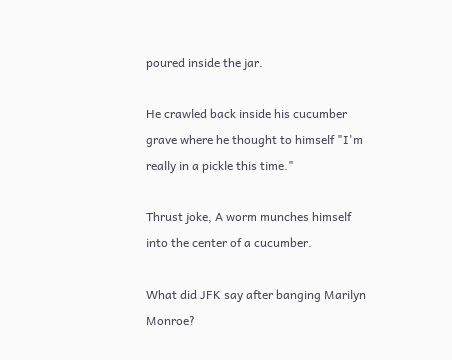poured inside the jar.

He crawled back inside his cucumber grave where he thought to himself "I'm really in a pickle this time."

Thrust joke, A worm munches himself into the center of a cucumber.

What did JFK say after banging Marilyn Monroe?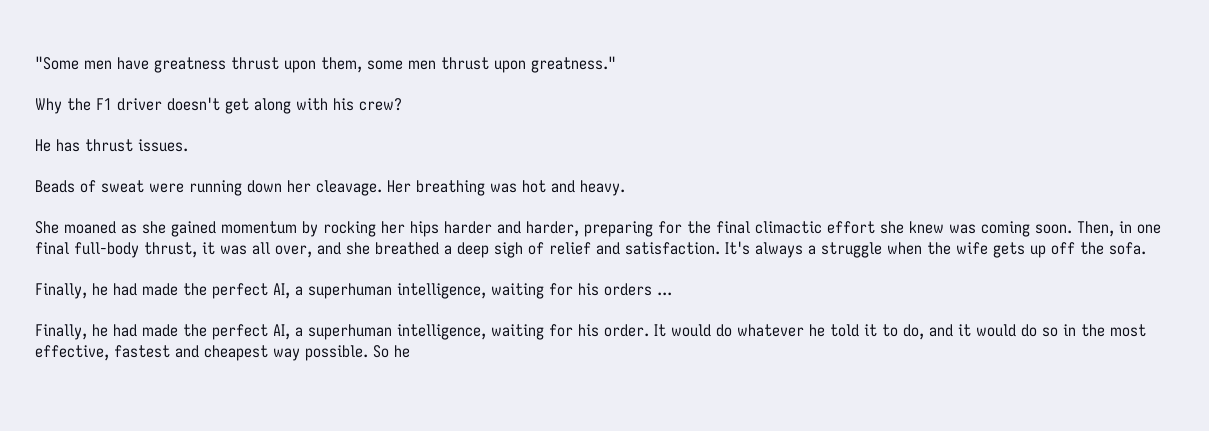"Some men have greatness thrust upon them, some men thrust upon greatness."

Why the F1 driver doesn't get along with his crew?

He has thrust issues.

Beads of sweat were running down her cleavage. Her breathing was hot and heavy.

She moaned as she gained momentum by rocking her hips harder and harder, preparing for the final climactic effort she knew was coming soon. Then, in one final full-body thrust, it was all over, and she breathed a deep sigh of relief and satisfaction. It's always a struggle when the wife gets up off the sofa.

Finally, he had made the perfect AI, a superhuman intelligence, waiting for his orders ...

Finally, he had made the perfect AI, a superhuman intelligence, waiting for his order. It would do whatever he told it to do, and it would do so in the most effective, fastest and cheapest way possible. So he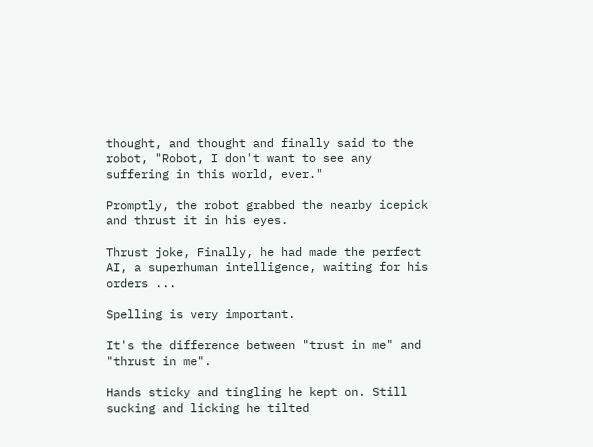thought, and thought and finally said to the robot, "Robot, I don't want to see any suffering in this world, ever."

Promptly, the robot grabbed the nearby icepick and thrust it in his eyes.

Thrust joke, Finally, he had made the perfect AI, a superhuman intelligence, waiting for his orders ...

Spelling is very important.

It's the difference between "trust in me" and "thrust in me".

Hands sticky and tingling he kept on. Still sucking and licking he tilted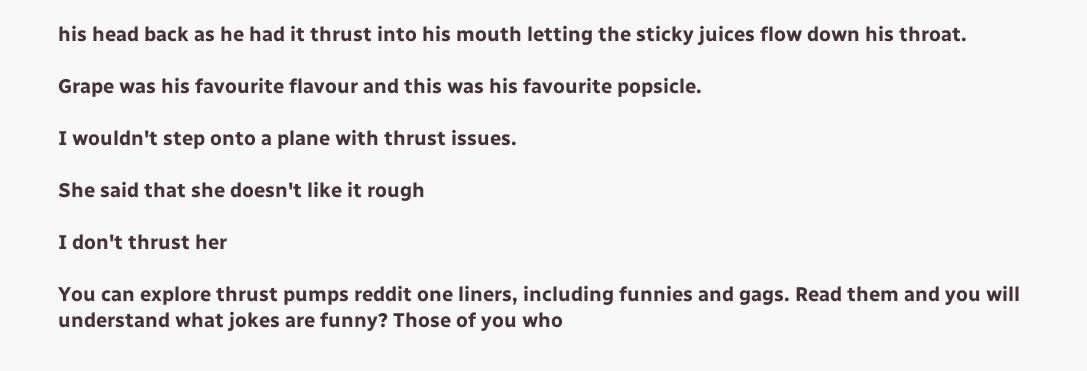his head back as he had it thrust into his mouth letting the sticky juices flow down his throat.

Grape was his favourite flavour and this was his favourite popsicle.

I wouldn't step onto a plane with thrust issues.

She said that she doesn't like it rough

I don't thrust her

You can explore thrust pumps reddit one liners, including funnies and gags. Read them and you will understand what jokes are funny? Those of you who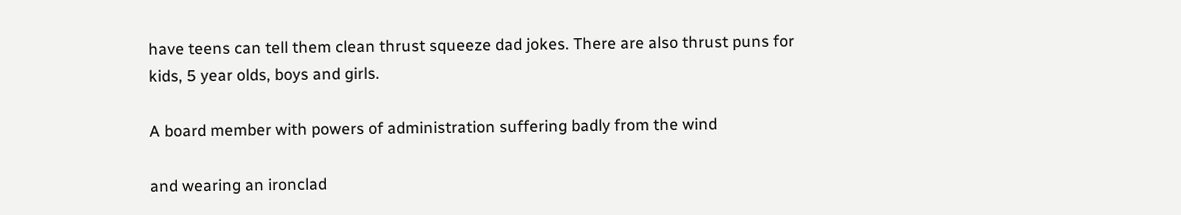have teens can tell them clean thrust squeeze dad jokes. There are also thrust puns for kids, 5 year olds, boys and girls.

A board member with powers of administration suffering badly from the wind

and wearing an ironclad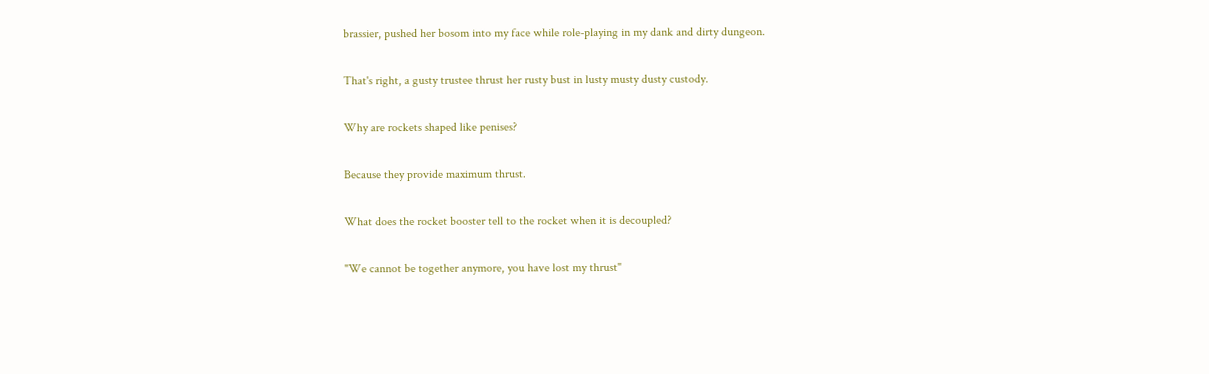brassier, pushed her bosom into my face while role-playing in my dank and dirty dungeon.

That's right, a gusty trustee thrust her rusty bust in lusty musty dusty custody.

Why are rockets shaped like penises?

Because they provide maximum thrust.

What does the rocket booster tell to the rocket when it is decoupled?

"We cannot be together anymore, you have lost my thrust"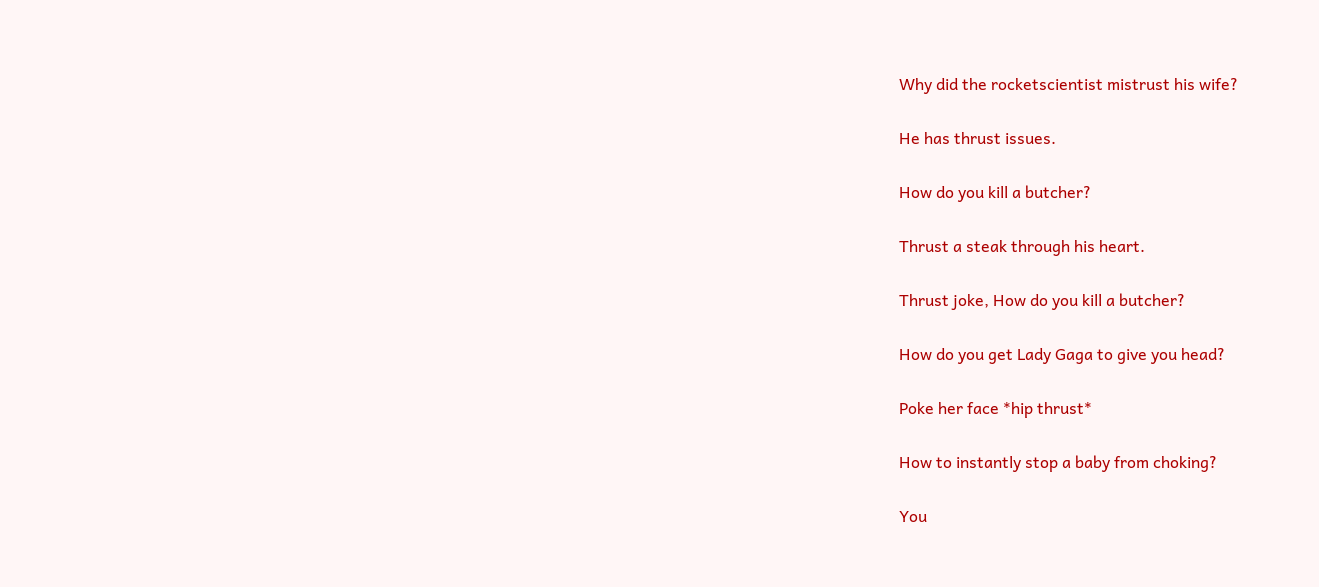Why did the rocketscientist mistrust his wife?

He has thrust issues.

How do you kill a butcher?

Thrust a steak through his heart.

Thrust joke, How do you kill a butcher?

How do you get Lady Gaga to give you head?

Poke her face *hip thrust*

How to instantly stop a baby from choking?

You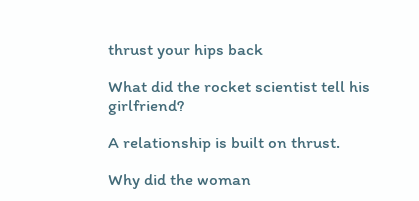thrust your hips back

What did the rocket scientist tell his girlfriend?

A relationship is built on thrust.

Why did the woman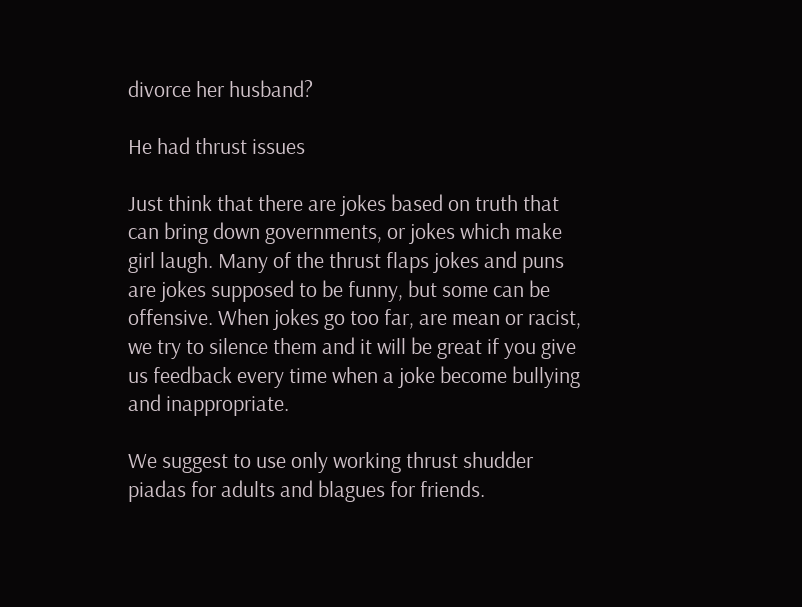divorce her husband?

He had thrust issues

Just think that there are jokes based on truth that can bring down governments, or jokes which make girl laugh. Many of the thrust flaps jokes and puns are jokes supposed to be funny, but some can be offensive. When jokes go too far, are mean or racist, we try to silence them and it will be great if you give us feedback every time when a joke become bullying and inappropriate.

We suggest to use only working thrust shudder piadas for adults and blagues for friends.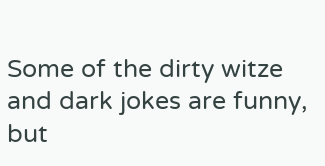Some of the dirty witze and dark jokes are funny, but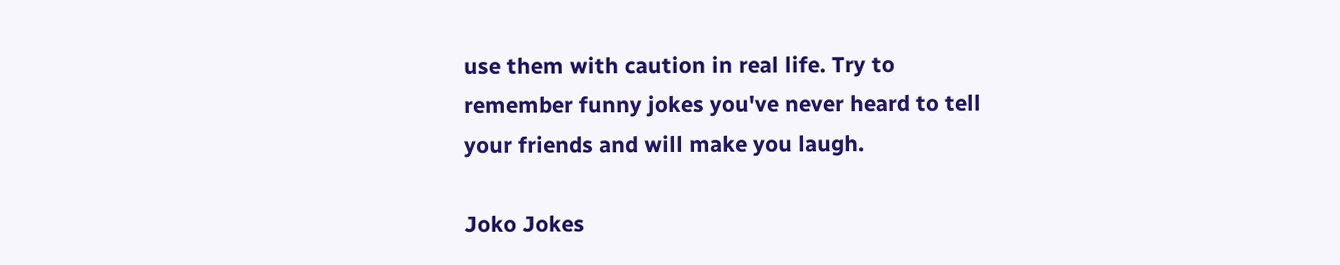use them with caution in real life. Try to remember funny jokes you've never heard to tell your friends and will make you laugh.

Joko Jokes